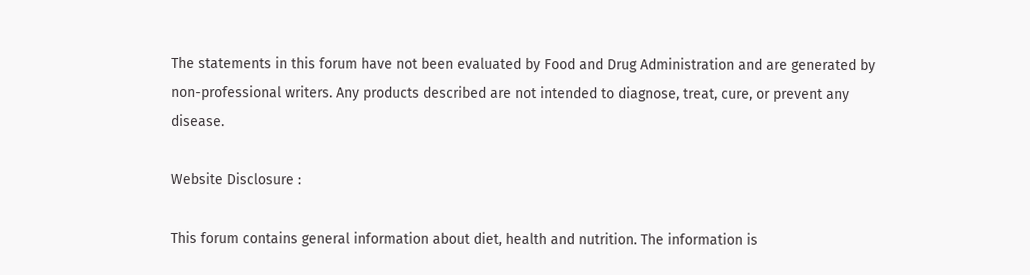The statements in this forum have not been evaluated by Food and Drug Administration and are generated by non-professional writers. Any products described are not intended to diagnose, treat, cure, or prevent any disease.

Website Disclosure :

This forum contains general information about diet, health and nutrition. The information is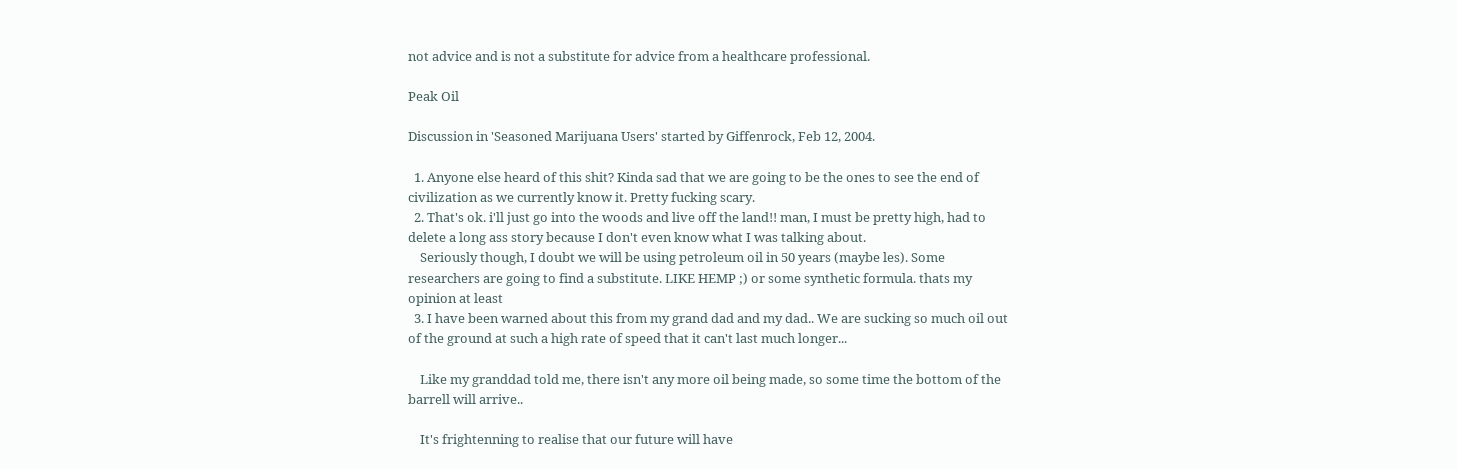not advice and is not a substitute for advice from a healthcare professional.

Peak Oil

Discussion in 'Seasoned Marijuana Users' started by Giffenrock, Feb 12, 2004.

  1. Anyone else heard of this shit? Kinda sad that we are going to be the ones to see the end of civilization as we currently know it. Pretty fucking scary.
  2. That's ok. i'll just go into the woods and live off the land!! man, I must be pretty high, had to delete a long ass story because I don't even know what I was talking about.
    Seriously though, I doubt we will be using petroleum oil in 50 years (maybe les). Some researchers are going to find a substitute. LIKE HEMP ;) or some synthetic formula. thats my opinion at least
  3. I have been warned about this from my grand dad and my dad.. We are sucking so much oil out of the ground at such a high rate of speed that it can't last much longer...

    Like my granddad told me, there isn't any more oil being made, so some time the bottom of the barrell will arrive..

    It's frightenning to realise that our future will have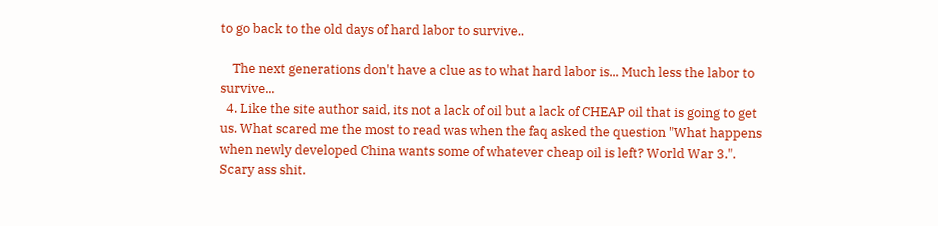to go back to the old days of hard labor to survive..

    The next generations don't have a clue as to what hard labor is... Much less the labor to survive...
  4. Like the site author said, its not a lack of oil but a lack of CHEAP oil that is going to get us. What scared me the most to read was when the faq asked the question "What happens when newly developed China wants some of whatever cheap oil is left? World War 3.". Scary ass shit.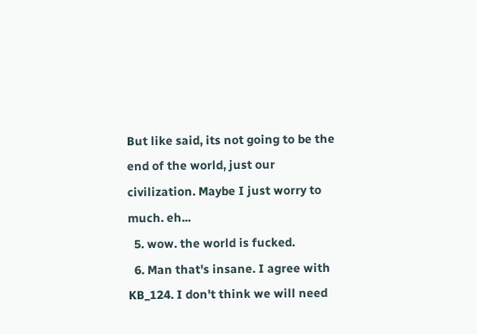But like said, its not going to be the end of the world, just our civilization. Maybe I just worry to much. eh...
  5. wow. the world is fucked.
  6. Man that's insane. I agree with KB_124. I don't think we will need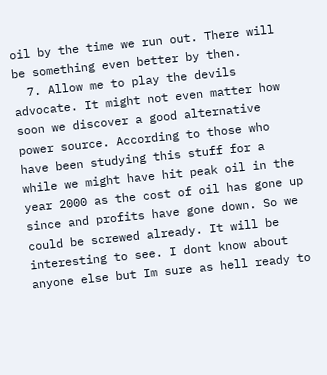oil by the time we run out. There will be something even better by then.
  7. Allow me to play the devils advocate. It might not even matter how soon we discover a good alternative power source. According to those who have been studying this stuff for a while we might have hit peak oil in the year 2000 as the cost of oil has gone up since and profits have gone down. So we could be screwed already. It will be interesting to see. I dont know about anyone else but Im sure as hell ready to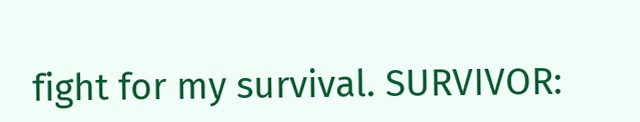fight for my survival. SURVIVOR: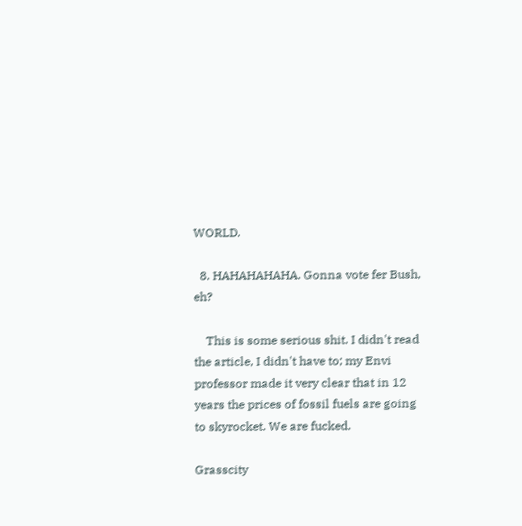WORLD.

  8. HAHAHAHAHA. Gonna vote fer Bush, eh?

    This is some serious shit. I didn't read the article, I didn't have to; my Envi professor made it very clear that in 12 years the prices of fossil fuels are going to skyrocket. We are fucked.

Grasscity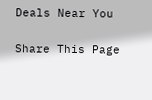Deals Near You


Share This Page